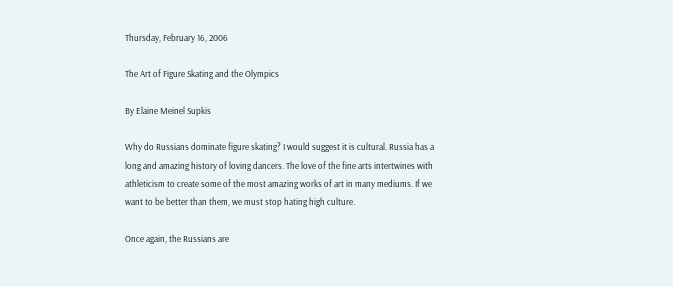Thursday, February 16, 2006

The Art of Figure Skating and the Olympics

By Elaine Meinel Supkis

Why do Russians dominate figure skating? I would suggest it is cultural. Russia has a long and amazing history of loving dancers. The love of the fine arts intertwines with athleticism to create some of the most amazing works of art in many mediums. If we want to be better than them, we must stop hating high culture.

Once again, the Russians are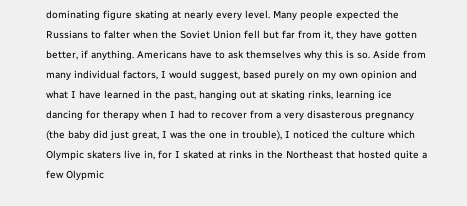dominating figure skating at nearly every level. Many people expected the Russians to falter when the Soviet Union fell but far from it, they have gotten better, if anything. Americans have to ask themselves why this is so. Aside from many individual factors, I would suggest, based purely on my own opinion and what I have learned in the past, hanging out at skating rinks, learning ice dancing for therapy when I had to recover from a very disasterous pregnancy (the baby did just great, I was the one in trouble), I noticed the culture which Olympic skaters live in, for I skated at rinks in the Northeast that hosted quite a few Olypmic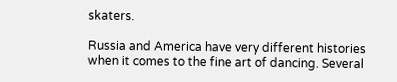skaters.

Russia and America have very different histories when it comes to the fine art of dancing. Several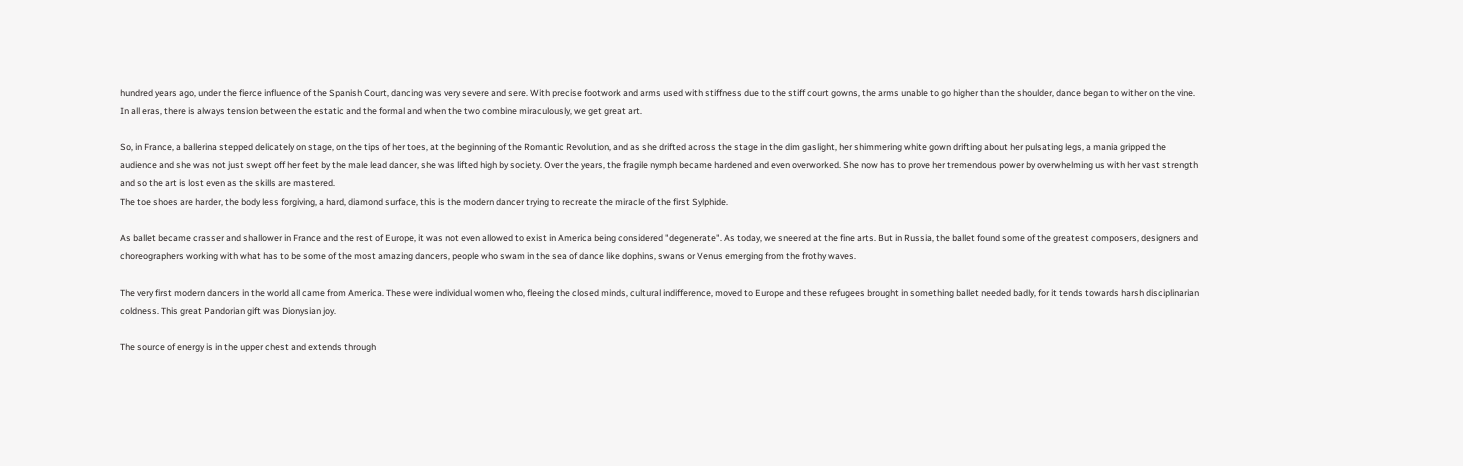hundred years ago, under the fierce influence of the Spanish Court, dancing was very severe and sere. With precise footwork and arms used with stiffness due to the stiff court gowns, the arms unable to go higher than the shoulder, dance began to wither on the vine. In all eras, there is always tension between the estatic and the formal and when the two combine miraculously, we get great art.

So, in France, a ballerina stepped delicately on stage, on the tips of her toes, at the beginning of the Romantic Revolution, and as she drifted across the stage in the dim gaslight, her shimmering white gown drifting about her pulsating legs, a mania gripped the audience and she was not just swept off her feet by the male lead dancer, she was lifted high by society. Over the years, the fragile nymph became hardened and even overworked. She now has to prove her tremendous power by overwhelming us with her vast strength and so the art is lost even as the skills are mastered.
The toe shoes are harder, the body less forgiving, a hard, diamond surface, this is the modern dancer trying to recreate the miracle of the first Sylphide.

As ballet became crasser and shallower in France and the rest of Europe, it was not even allowed to exist in America being considered "degenerate". As today, we sneered at the fine arts. But in Russia, the ballet found some of the greatest composers, designers and choreographers working with what has to be some of the most amazing dancers, people who swam in the sea of dance like dophins, swans or Venus emerging from the frothy waves.

The very first modern dancers in the world all came from America. These were individual women who, fleeing the closed minds, cultural indifference, moved to Europe and these refugees brought in something ballet needed badly, for it tends towards harsh disciplinarian coldness. This great Pandorian gift was Dionysian joy.

The source of energy is in the upper chest and extends through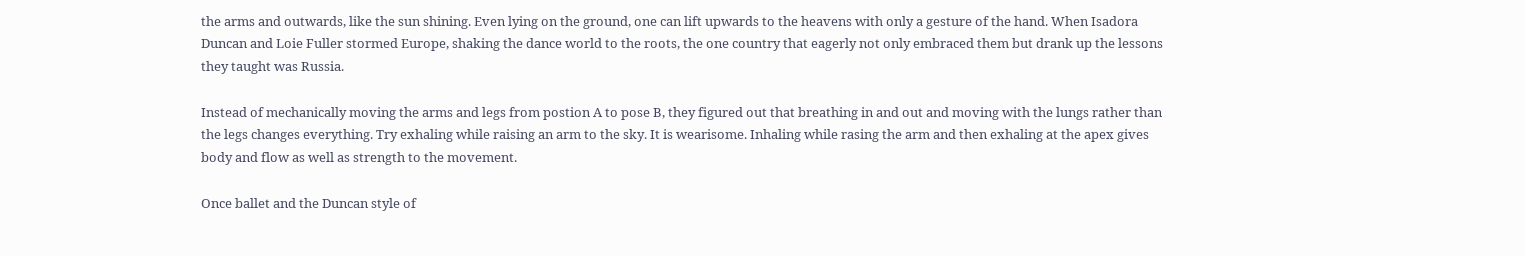the arms and outwards, like the sun shining. Even lying on the ground, one can lift upwards to the heavens with only a gesture of the hand. When Isadora Duncan and Loie Fuller stormed Europe, shaking the dance world to the roots, the one country that eagerly not only embraced them but drank up the lessons they taught was Russia.

Instead of mechanically moving the arms and legs from postion A to pose B, they figured out that breathing in and out and moving with the lungs rather than the legs changes everything. Try exhaling while raising an arm to the sky. It is wearisome. Inhaling while rasing the arm and then exhaling at the apex gives body and flow as well as strength to the movement.

Once ballet and the Duncan style of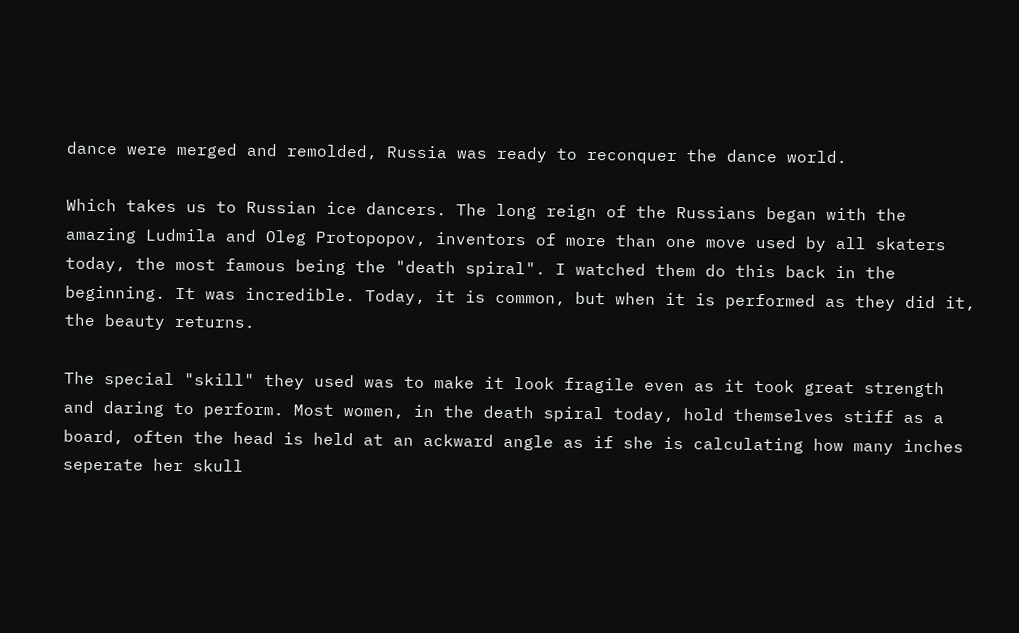dance were merged and remolded, Russia was ready to reconquer the dance world.

Which takes us to Russian ice dancers. The long reign of the Russians began with the amazing Ludmila and Oleg Protopopov, inventors of more than one move used by all skaters today, the most famous being the "death spiral". I watched them do this back in the beginning. It was incredible. Today, it is common, but when it is performed as they did it, the beauty returns.

The special "skill" they used was to make it look fragile even as it took great strength and daring to perform. Most women, in the death spiral today, hold themselves stiff as a board, often the head is held at an ackward angle as if she is calculating how many inches seperate her skull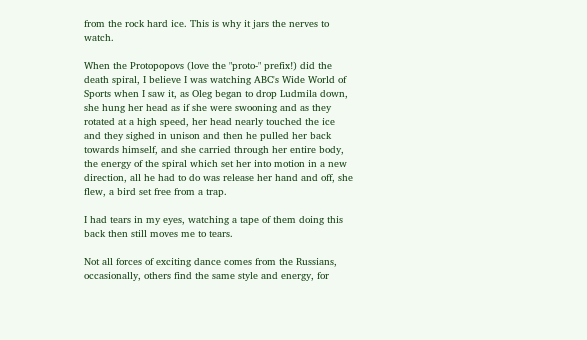from the rock hard ice. This is why it jars the nerves to watch.

When the Protopopovs (love the "proto-" prefix!) did the death spiral, I believe I was watching ABC's Wide World of Sports when I saw it, as Oleg began to drop Ludmila down, she hung her head as if she were swooning and as they rotated at a high speed, her head nearly touched the ice and they sighed in unison and then he pulled her back towards himself, and she carried through her entire body, the energy of the spiral which set her into motion in a new direction, all he had to do was release her hand and off, she flew, a bird set free from a trap.

I had tears in my eyes, watching a tape of them doing this back then still moves me to tears.

Not all forces of exciting dance comes from the Russians, occasionally, others find the same style and energy, for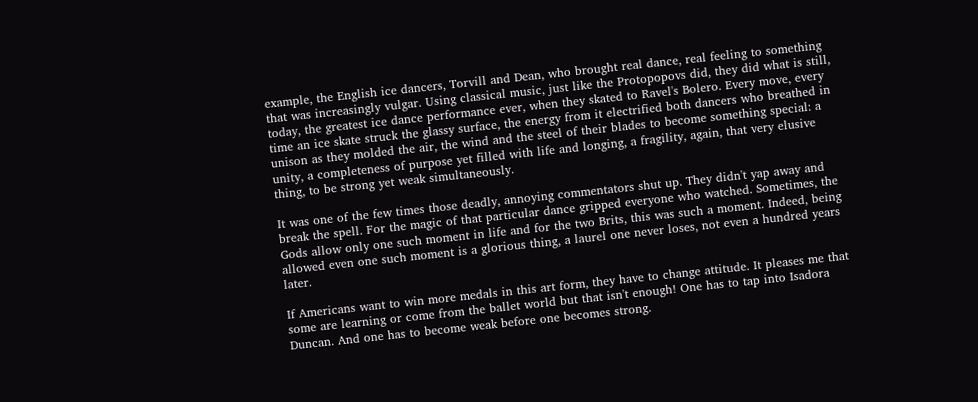example, the English ice dancers, Torvill and Dean, who brought real dance, real feeling to something that was increasingly vulgar. Using classical music, just like the Protopopovs did, they did what is still, today, the greatest ice dance performance ever, when they skated to Ravel's Bolero. Every move, every time an ice skate struck the glassy surface, the energy from it electrified both dancers who breathed in unison as they molded the air, the wind and the steel of their blades to become something special: a unity, a completeness of purpose yet filled with life and longing, a fragility, again, that very elusive thing, to be strong yet weak simultaneously.

It was one of the few times those deadly, annoying commentators shut up. They didn't yap away and break the spell. For the magic of that particular dance gripped everyone who watched. Sometimes, the Gods allow only one such moment in life and for the two Brits, this was such a moment. Indeed, being allowed even one such moment is a glorious thing, a laurel one never loses, not even a hundred years later.

If Americans want to win more medals in this art form, they have to change attitude. It pleases me that some are learning or come from the ballet world but that isn't enough! One has to tap into Isadora Duncan. And one has to become weak before one becomes strong.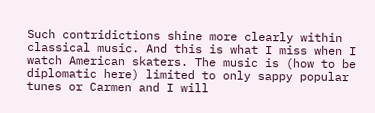Such contridictions shine more clearly within classical music. And this is what I miss when I watch American skaters. The music is (how to be diplomatic here) limited to only sappy popular tunes or Carmen and I will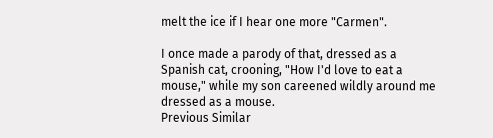melt the ice if I hear one more "Carmen".

I once made a parody of that, dressed as a Spanish cat, crooning, "How I'd love to eat a mouse," while my son careened wildly around me dressed as a mouse.
Previous Similar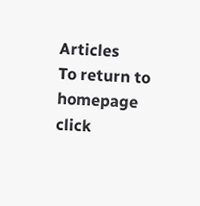Articles
To return to homepage click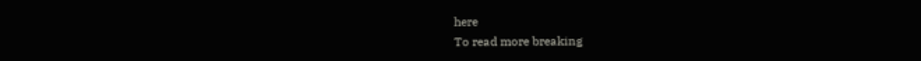here
To read more breaking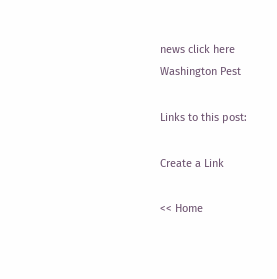news click here
Washington Pest

Links to this post:

Create a Link

<< Home